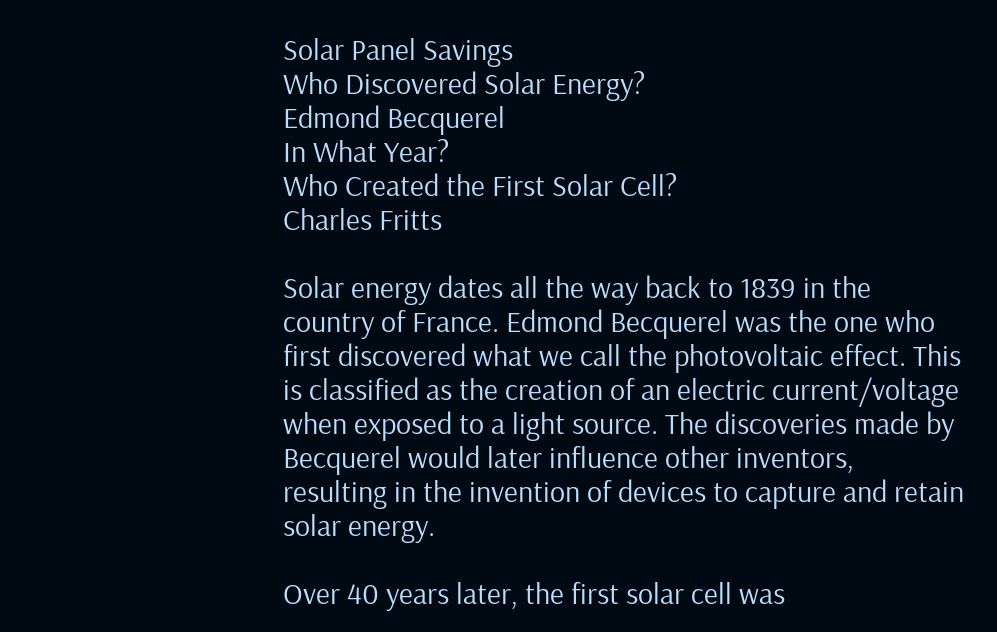Solar Panel Savings
Who Discovered Solar Energy?
Edmond Becquerel
In What Year?
Who Created the First Solar Cell?
Charles Fritts

Solar energy dates all the way back to 1839 in the country of France. Edmond Becquerel was the one who first discovered what we call the photovoltaic effect. This is classified as the creation of an electric current/voltage when exposed to a light source. The discoveries made by Becquerel would later influence other inventors, resulting in the invention of devices to capture and retain solar energy.

Over 40 years later, the first solar cell was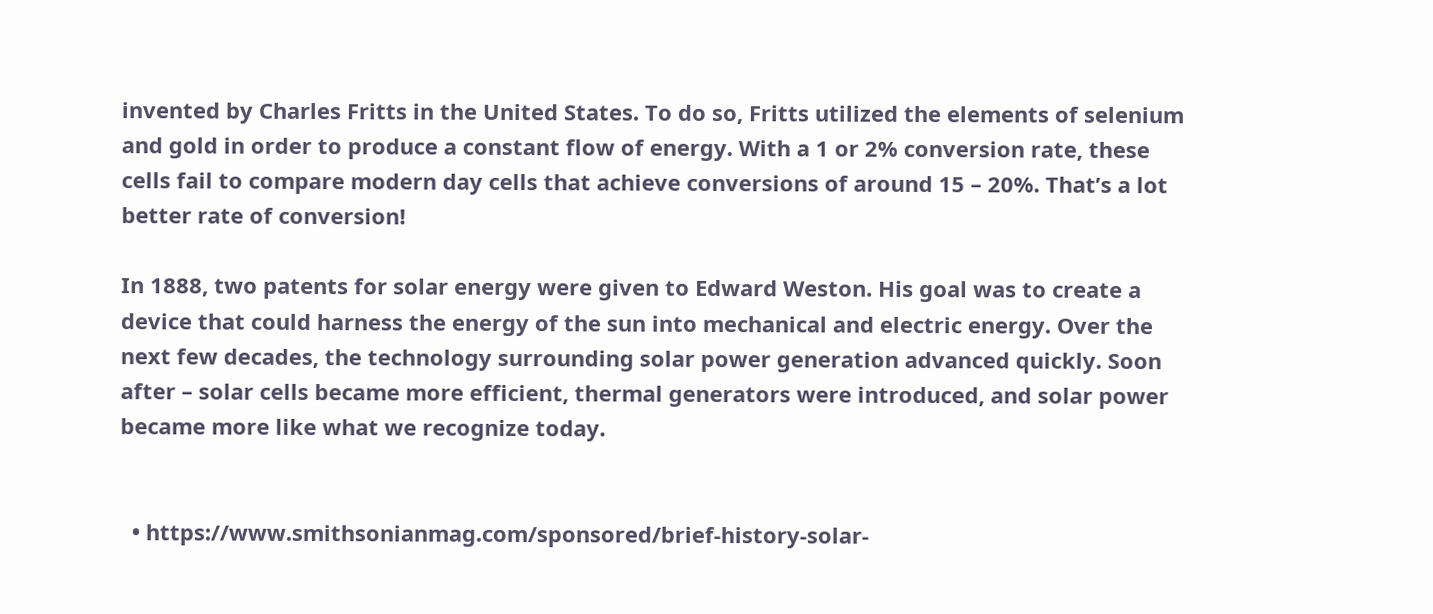invented by Charles Fritts in the United States. To do so, Fritts utilized the elements of selenium and gold in order to produce a constant flow of energy. With a 1 or 2% conversion rate, these cells fail to compare modern day cells that achieve conversions of around 15 – 20%. That’s a lot better rate of conversion!

In 1888, two patents for solar energy were given to Edward Weston. His goal was to create a device that could harness the energy of the sun into mechanical and electric energy. Over the next few decades, the technology surrounding solar power generation advanced quickly. Soon after – solar cells became more efficient, thermal generators were introduced, and solar power became more like what we recognize today.


  • https://www.smithsonianmag.com/sponsored/brief-history-solar-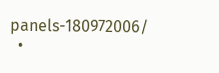panels-180972006/
  •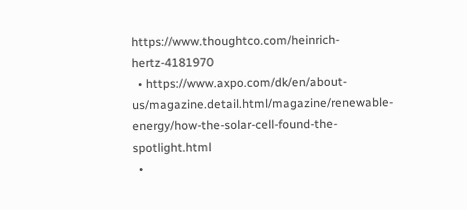https://www.thoughtco.com/heinrich-hertz-4181970
  • https://www.axpo.com/dk/en/about-us/magazine.detail.html/magazine/renewable-energy/how-the-solar-cell-found-the-spotlight.html
  •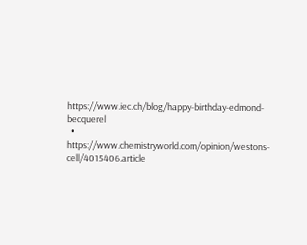https://www.iec.ch/blog/happy-birthday-edmond-becquerel
  • https://www.chemistryworld.com/opinion/westons-cell/4015406.article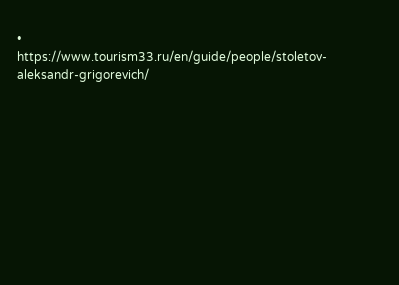• https://www.tourism33.ru/en/guide/people/stoletov-aleksandr-grigorevich/